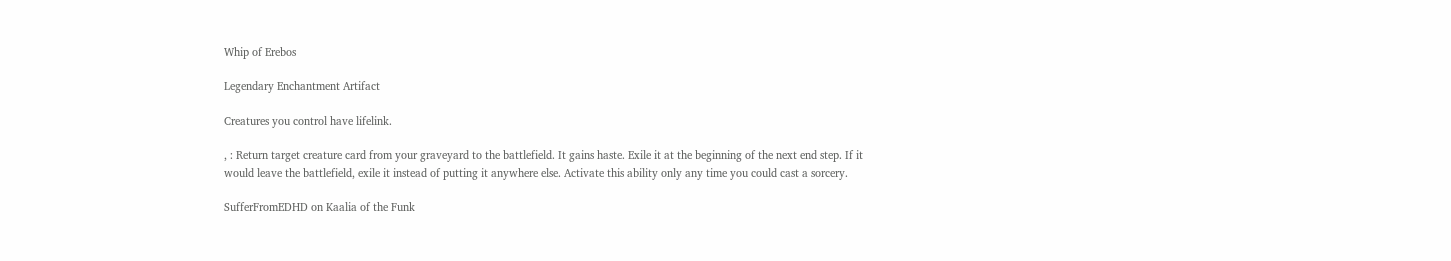Whip of Erebos

Legendary Enchantment Artifact

Creatures you control have lifelink.

, : Return target creature card from your graveyard to the battlefield. It gains haste. Exile it at the beginning of the next end step. If it would leave the battlefield, exile it instead of putting it anywhere else. Activate this ability only any time you could cast a sorcery.

SufferFromEDHD on Kaalia of the Funk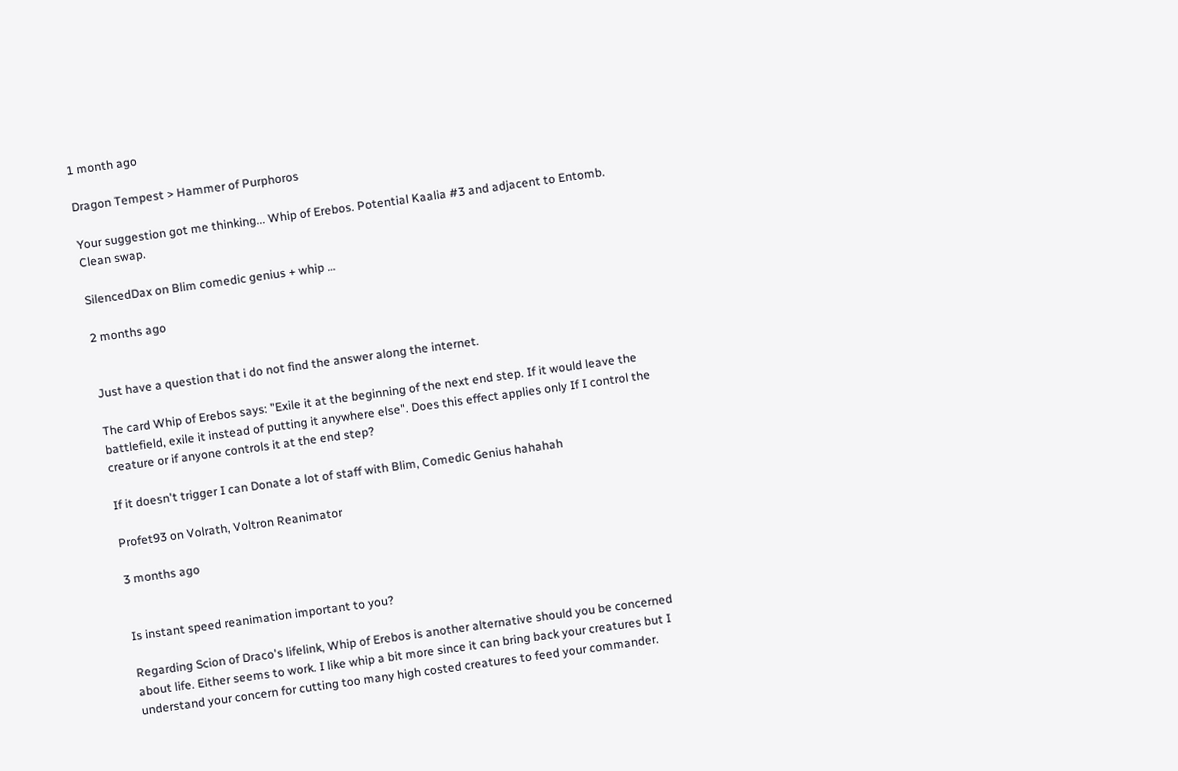1 month ago

Dragon Tempest > Hammer of Purphoros

Your suggestion got me thinking... Whip of Erebos. Potential Kaalia #3 and adjacent to Entomb. Clean swap.

SilencedDax on Blim comedic genius + whip …

2 months ago


Just have a question that i do not find the answer along the internet.

The card Whip of Erebos says: "Exile it at the beginning of the next end step. If it would leave the battlefield, exile it instead of putting it anywhere else". Does this effect applies only If I control the creature or if anyone controls it at the end step?

If it doesn't trigger I can Donate a lot of staff with Blim, Comedic Genius hahahah

Profet93 on Volrath, Voltron Reanimator

3 months ago


Is instant speed reanimation important to you?

Regarding Scion of Draco's lifelink, Whip of Erebos is another alternative should you be concerned about life. Either seems to work. I like whip a bit more since it can bring back your creatures but I understand your concern for cutting too many high costed creatures to feed your commander.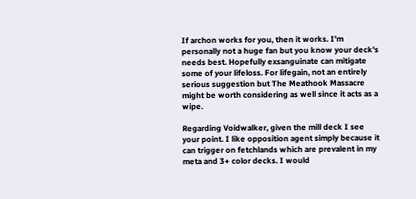If archon works for you, then it works. I'm personally not a huge fan but you know your deck's needs best. Hopefully exsanguinate can mitigate some of your lifeloss. For lifegain, not an entirely serious suggestion but The Meathook Massacre might be worth considering as well since it acts as a wipe.

Regarding Voidwalker, given the mill deck I see your point. I like opposition agent simply because it can trigger on fetchlands which are prevalent in my meta and 3+ color decks. I would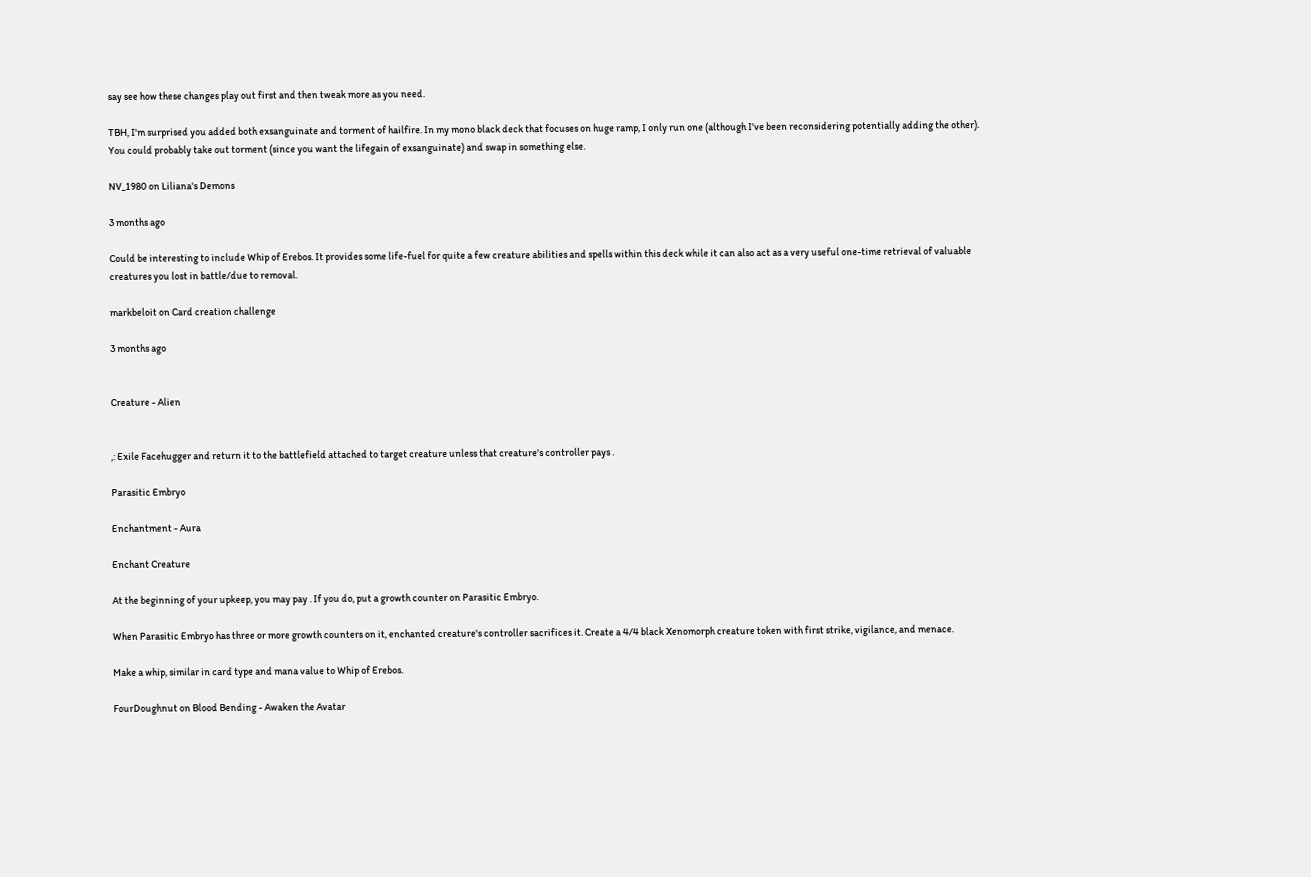say see how these changes play out first and then tweak more as you need.

TBH, I'm surprised you added both exsanguinate and torment of hailfire. In my mono black deck that focuses on huge ramp, I only run one (although I've been reconsidering potentially adding the other). You could probably take out torment (since you want the lifegain of exsanguinate) and swap in something else.

NV_1980 on Liliana's Demons

3 months ago

Could be interesting to include Whip of Erebos. It provides some life-fuel for quite a few creature abilities and spells within this deck while it can also act as a very useful one-time retrieval of valuable creatures you lost in battle/due to removal.

markbeloit on Card creation challenge

3 months ago


Creature - Alien


,: Exile Facehugger and return it to the battlefield attached to target creature unless that creature's controller pays .

Parasitic Embryo

Enchantment - Aura

Enchant Creature

At the beginning of your upkeep, you may pay . If you do, put a growth counter on Parasitic Embryo.

When Parasitic Embryo has three or more growth counters on it, enchanted creature's controller sacrifices it. Create a 4/4 black Xenomorph creature token with first strike, vigilance, and menace.

Make a whip, similar in card type and mana value to Whip of Erebos.

FourDoughnut on Blood Bending - Awaken the Avatar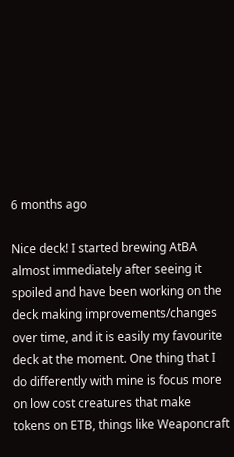6 months ago

Nice deck! I started brewing AtBA almost immediately after seeing it spoiled and have been working on the deck making improvements/changes over time, and it is easily my favourite deck at the moment. One thing that I do differently with mine is focus more on low cost creatures that make tokens on ETB, things like Weaponcraft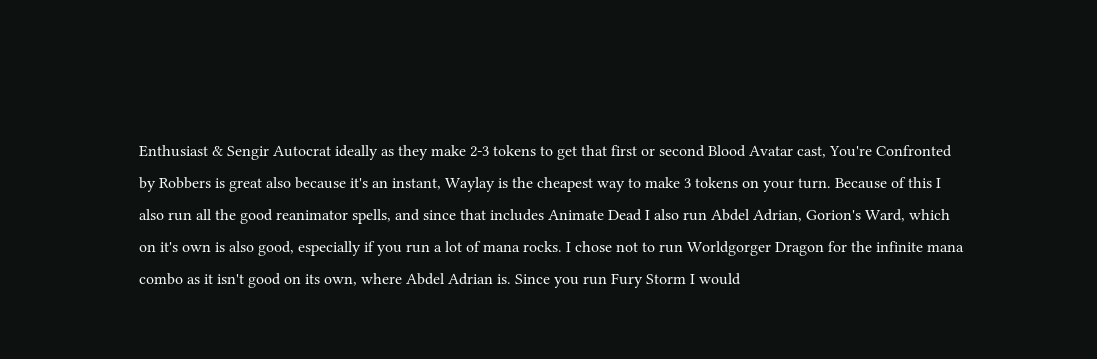Enthusiast & Sengir Autocrat ideally as they make 2-3 tokens to get that first or second Blood Avatar cast, You're Confronted by Robbers is great also because it's an instant, Waylay is the cheapest way to make 3 tokens on your turn. Because of this I also run all the good reanimator spells, and since that includes Animate Dead I also run Abdel Adrian, Gorion's Ward, which on it's own is also good, especially if you run a lot of mana rocks. I chose not to run Worldgorger Dragon for the infinite mana combo as it isn't good on its own, where Abdel Adrian is. Since you run Fury Storm I would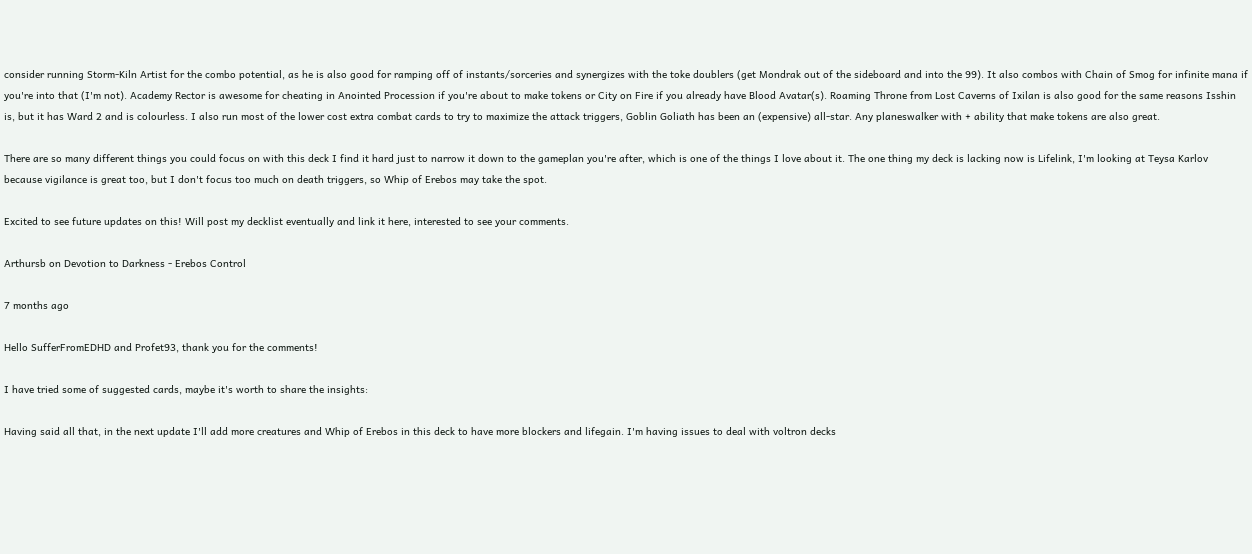consider running Storm-Kiln Artist for the combo potential, as he is also good for ramping off of instants/sorceries and synergizes with the toke doublers (get Mondrak out of the sideboard and into the 99). It also combos with Chain of Smog for infinite mana if you're into that (I'm not). Academy Rector is awesome for cheating in Anointed Procession if you're about to make tokens or City on Fire if you already have Blood Avatar(s). Roaming Throne from Lost Caverns of Ixilan is also good for the same reasons Isshin is, but it has Ward 2 and is colourless. I also run most of the lower cost extra combat cards to try to maximize the attack triggers, Goblin Goliath has been an (expensive) all-star. Any planeswalker with + ability that make tokens are also great.

There are so many different things you could focus on with this deck I find it hard just to narrow it down to the gameplan you're after, which is one of the things I love about it. The one thing my deck is lacking now is Lifelink, I'm looking at Teysa Karlov because vigilance is great too, but I don't focus too much on death triggers, so Whip of Erebos may take the spot.

Excited to see future updates on this! Will post my decklist eventually and link it here, interested to see your comments.

Arthursb on Devotion to Darkness - Erebos Control

7 months ago

Hello SufferFromEDHD and Profet93, thank you for the comments!

I have tried some of suggested cards, maybe it's worth to share the insights:

Having said all that, in the next update I'll add more creatures and Whip of Erebos in this deck to have more blockers and lifegain. I'm having issues to deal with voltron decks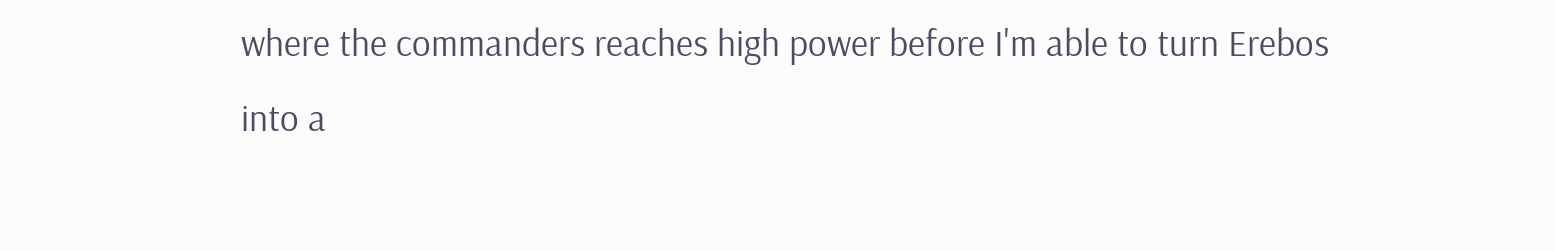where the commanders reaches high power before I'm able to turn Erebos into a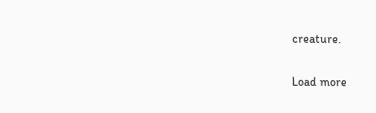creature.

Load more